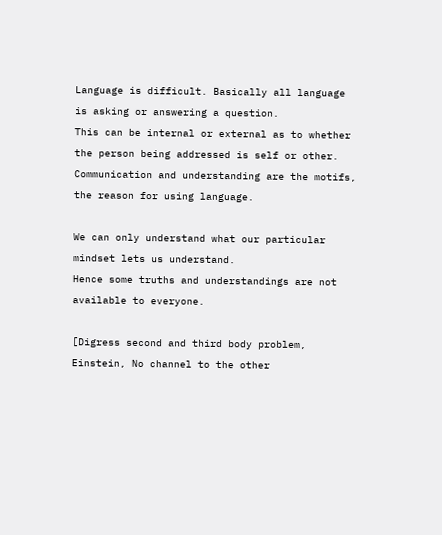Language is difficult. Basically all language is asking or answering a question.
This can be internal or external as to whether the person being addressed is self or other.
Communication and understanding are the motifs, the reason for using language.

We can only understand what our particular mindset lets us understand.
Hence some truths and understandings are not available to everyone.

[Digress second and third body problem, Einstein, No channel to the other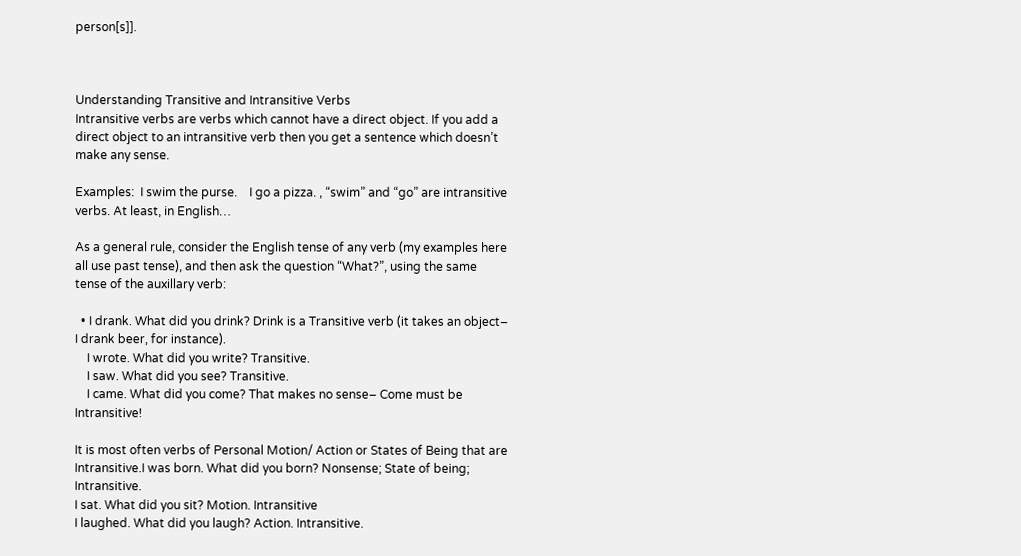person[s]].



Understanding Transitive and Intransitive Verbs
Intransitive verbs are verbs which cannot have a direct object. If you add a direct object to an intransitive verb then you get a sentence which doesn’t make any sense.

Examples:  I swim the purse.    I go a pizza. , “swim” and “go” are intransitive verbs. At least, in English…

As a general rule, consider the English tense of any verb (my examples here all use past tense), and then ask the question “What?”, using the same tense of the auxillary verb:

  • I drank. What did you drink? Drink is a Transitive verb (it takes an object– I drank beer, for instance).
    I wrote. What did you write? Transitive.
    I saw. What did you see? Transitive.
    I came. What did you come? That makes no sense– Come must be Intransitive!

It is most often verbs of Personal Motion/ Action or States of Being that are Intransitive.I was born. What did you born? Nonsense; State of being; Intransitive.
I sat. What did you sit? Motion. Intransitive
I laughed. What did you laugh? Action. Intransitive.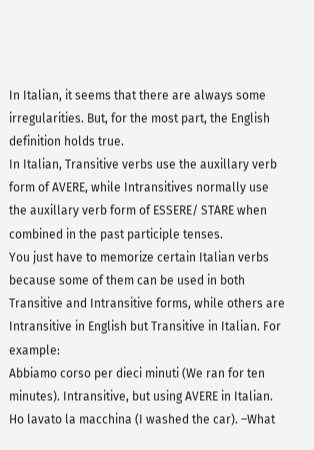In Italian, it seems that there are always some irregularities. But, for the most part, the English definition holds true.
In Italian, Transitive verbs use the auxillary verb form of AVERE, while Intransitives normally use the auxillary verb form of ESSERE/ STARE when combined in the past participle tenses.
You just have to memorize certain Italian verbs because some of them can be used in both Transitive and Intransitive forms, while others are Intransitive in English but Transitive in Italian. For example:
Abbiamo corso per dieci minuti (We ran for ten minutes). Intransitive, but using AVERE in Italian.
Ho lavato la macchina (I washed the car). –What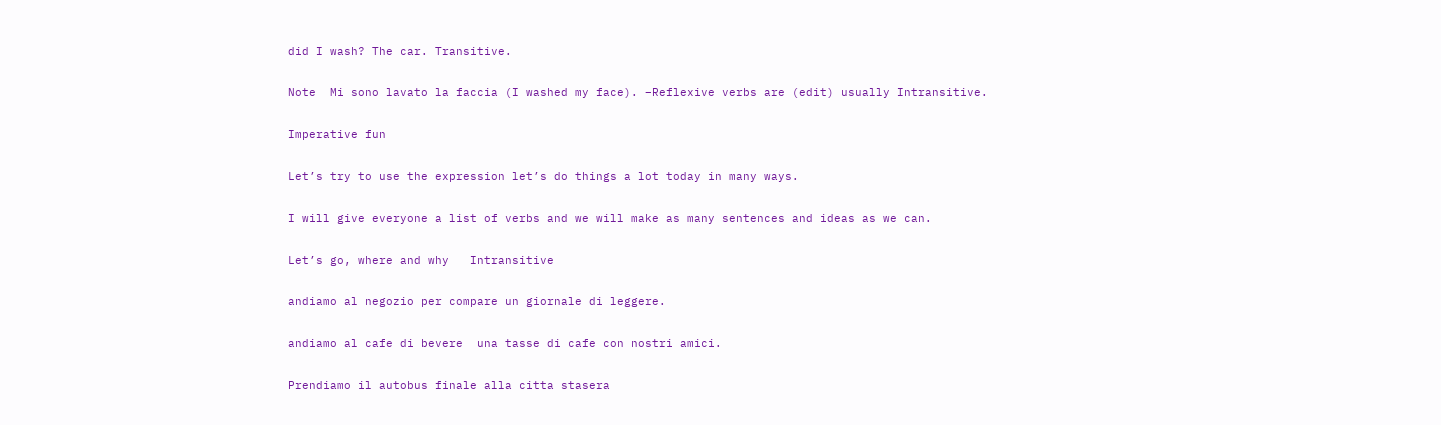did I wash? The car. Transitive.

Note  Mi sono lavato la faccia (I washed my face). –Reflexive verbs are (edit) usually Intransitive.

Imperative fun

Let’s try to use the expression let’s do things a lot today in many ways.

I will give everyone a list of verbs and we will make as many sentences and ideas as we can.

Let’s go, where and why   Intransitive

andiamo al negozio per compare un giornale di leggere.

andiamo al cafe di bevere  una tasse di cafe con nostri amici.

Prendiamo il autobus finale alla citta stasera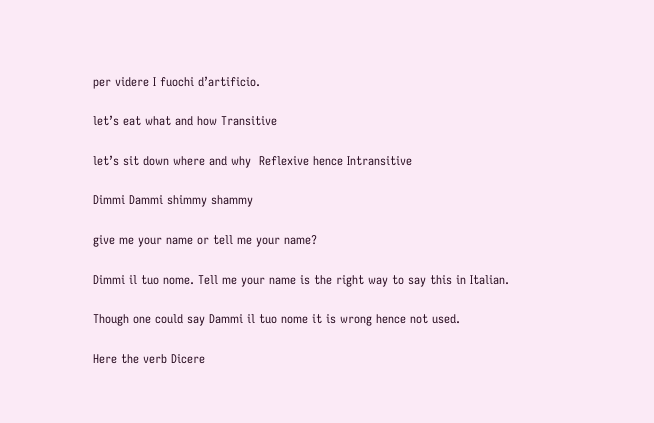per videre I fuochi d’artificio.

let’s eat what and how Transitive

let’s sit down where and why  Reflexive hence Intransitive

Dimmi Dammi shimmy shammy

give me your name or tell me your name?

Dimmi il tuo nome. Tell me your name is the right way to say this in Italian.

Though one could say Dammi il tuo nome it is wrong hence not used.

Here the verb Dicere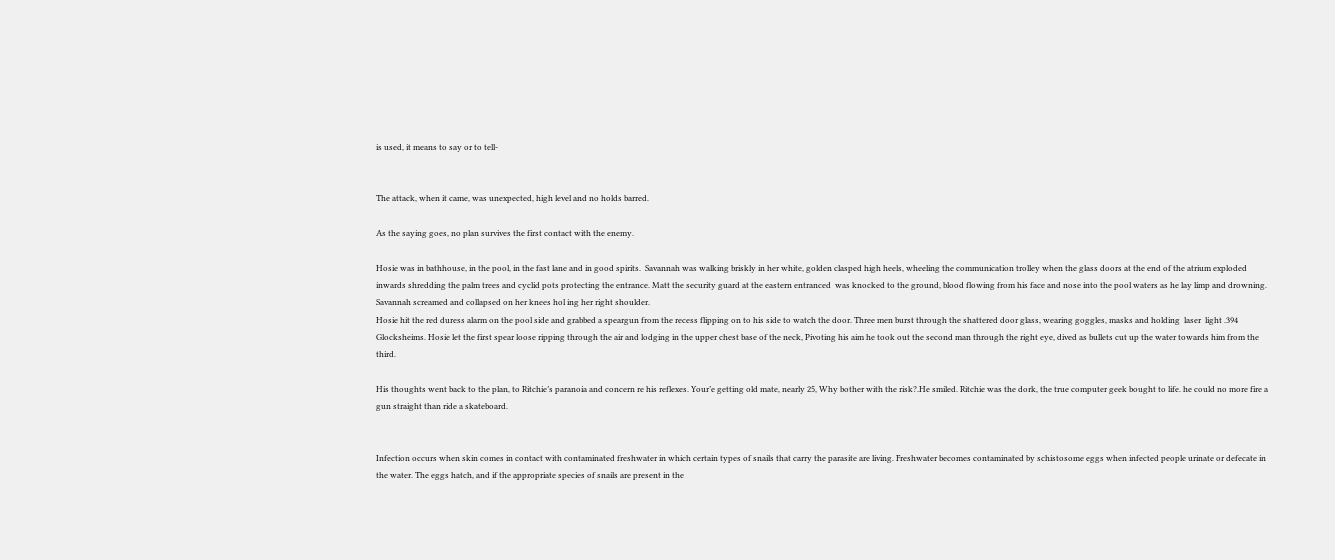is used, it means to say or to tell-


The attack, when it came, was unexpected, high level and no holds barred.

As the saying goes, no plan survives the first contact with the enemy.

Hosie was in bathhouse, in the pool, in the fast lane and in good spirits.  Savannah was walking briskly in her white, golden clasped high heels, wheeling the communication trolley when the glass doors at the end of the atrium exploded inwards shredding the palm trees and cyclid pots protecting the entrance. Matt the security guard at the eastern entranced  was knocked to the ground, blood flowing from his face and nose into the pool waters as he lay limp and drowning.  Savannah screamed and collapsed on her knees hol ing her right shoulder.
Hosie hit the red duress alarm on the pool side and grabbed a speargun from the recess flipping on to his side to watch the door. Three men burst through the shattered door glass, wearing goggles, masks and holding  laser  light .394 Glocksheims. Hosie let the first spear loose ripping through the air and lodging in the upper chest base of the neck, Pivoting his aim he took out the second man through the right eye, dived as bullets cut up the water towards him from the third.

His thoughts went back to the plan, to Ritchie’s paranoia and concern re his reflexes. Your’e getting old mate, nearly 25, Why bother with the risk?.He smiled. Ritchie was the dork, the true computer geek bought to life. he could no more fire a gun straight than ride a skateboard.


Infection occurs when skin comes in contact with contaminated freshwater in which certain types of snails that carry the parasite are living. Freshwater becomes contaminated by schistosome eggs when infected people urinate or defecate in the water. The eggs hatch, and if the appropriate species of snails are present in the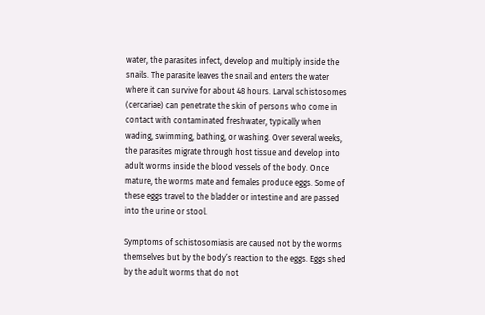water, the parasites infect, develop and multiply inside the snails. The parasite leaves the snail and enters the water where it can survive for about 48 hours. Larval schistosomes (cercariae) can penetrate the skin of persons who come in contact with contaminated freshwater, typically when wading, swimming, bathing, or washing. Over several weeks, the parasites migrate through host tissue and develop into adult worms inside the blood vessels of the body. Once mature, the worms mate and females produce eggs. Some of these eggs travel to the bladder or intestine and are passed into the urine or stool.

Symptoms of schistosomiasis are caused not by the worms themselves but by the body’s reaction to the eggs. Eggs shed by the adult worms that do not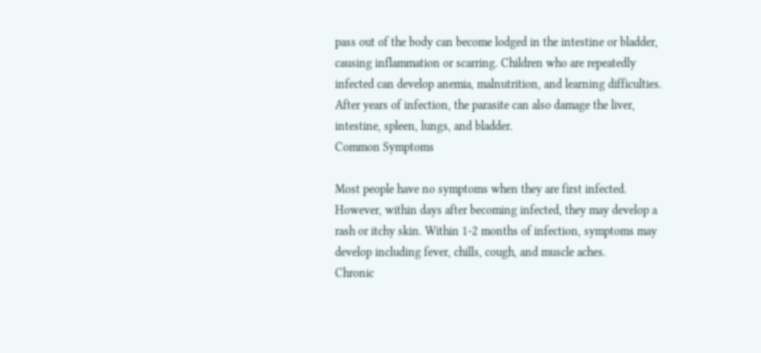pass out of the body can become lodged in the intestine or bladder, causing inflammation or scarring. Children who are repeatedly infected can develop anemia, malnutrition, and learning difficulties. After years of infection, the parasite can also damage the liver, intestine, spleen, lungs, and bladder.
Common Symptoms

Most people have no symptoms when they are first infected. However, within days after becoming infected, they may develop a rash or itchy skin. Within 1-2 months of infection, symptoms may develop including fever, chills, cough, and muscle aches.
Chronic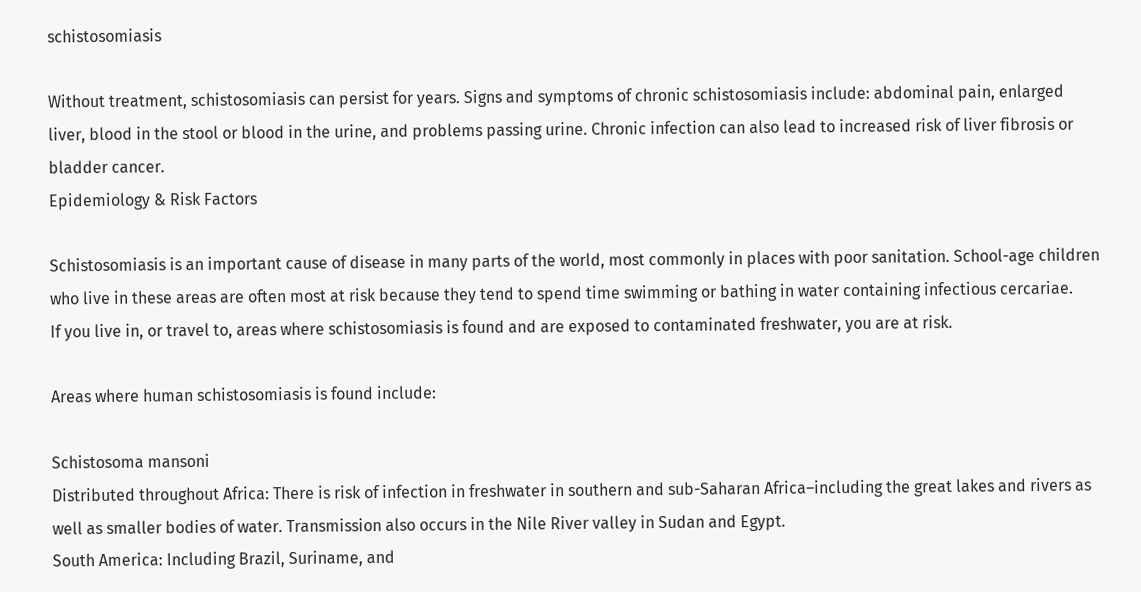schistosomiasis

Without treatment, schistosomiasis can persist for years. Signs and symptoms of chronic schistosomiasis include: abdominal pain, enlarged liver, blood in the stool or blood in the urine, and problems passing urine. Chronic infection can also lead to increased risk of liver fibrosis or bladder cancer.
Epidemiology & Risk Factors

Schistosomiasis is an important cause of disease in many parts of the world, most commonly in places with poor sanitation. School-age children who live in these areas are often most at risk because they tend to spend time swimming or bathing in water containing infectious cercariae.
If you live in, or travel to, areas where schistosomiasis is found and are exposed to contaminated freshwater, you are at risk.

Areas where human schistosomiasis is found include:

Schistosoma mansoni
Distributed throughout Africa: There is risk of infection in freshwater in southern and sub-Saharan Africa–including the great lakes and rivers as well as smaller bodies of water. Transmission also occurs in the Nile River valley in Sudan and Egypt.
South America: Including Brazil, Suriname, and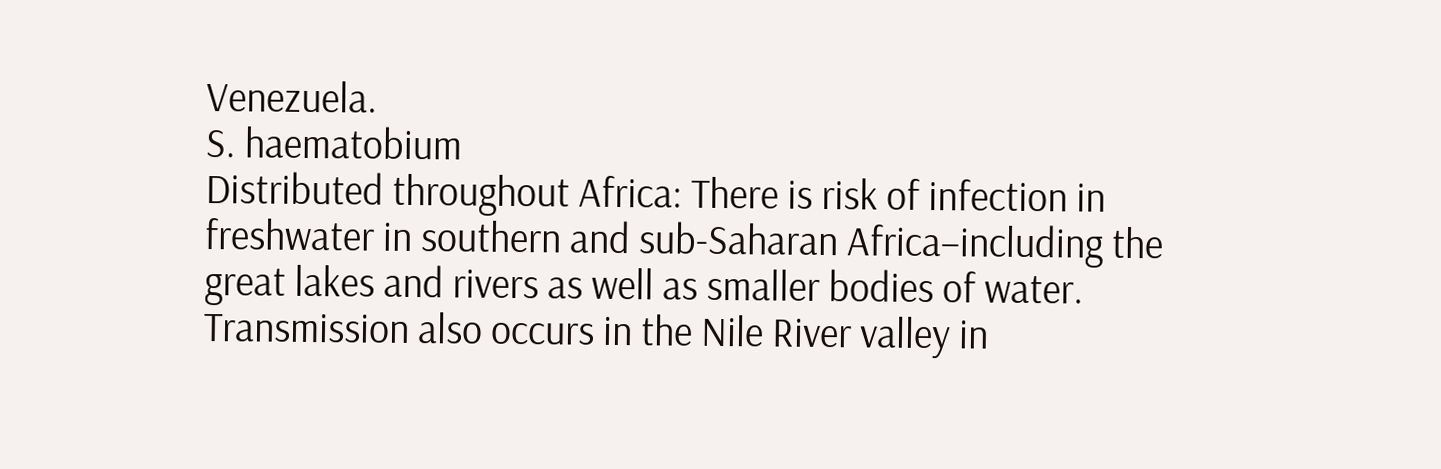Venezuela.
S. haematobium
Distributed throughout Africa: There is risk of infection in freshwater in southern and sub-Saharan Africa–including the great lakes and rivers as well as smaller bodies of water. Transmission also occurs in the Nile River valley in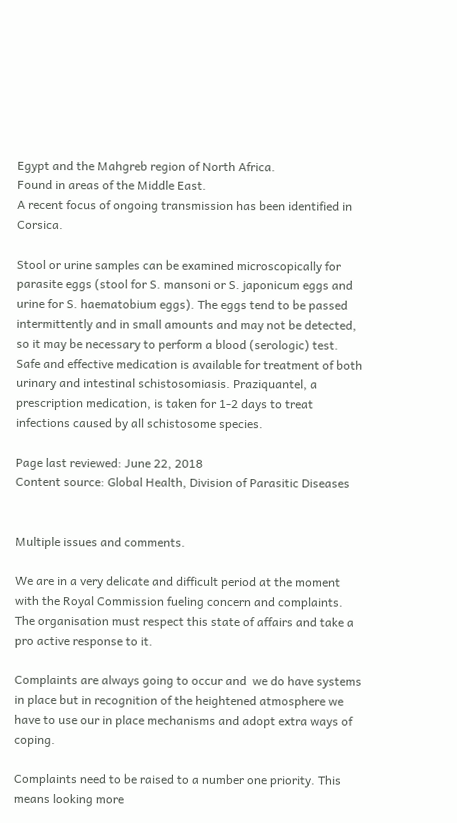Egypt and the Mahgreb region of North Africa.
Found in areas of the Middle East.
A recent focus of ongoing transmission has been identified in Corsica.

Stool or urine samples can be examined microscopically for parasite eggs (stool for S. mansoni or S. japonicum eggs and urine for S. haematobium eggs). The eggs tend to be passed intermittently and in small amounts and may not be detected, so it may be necessary to perform a blood (serologic) test.
Safe and effective medication is available for treatment of both urinary and intestinal schistosomiasis. Praziquantel, a prescription medication, is taken for 1-2 days to treat infections caused by all schistosome species.

Page last reviewed: June 22, 2018
Content source: Global Health, Division of Parasitic Diseases


Multiple issues and comments.

We are in a very delicate and difficult period at the moment with the Royal Commission fueling concern and complaints. The organisation must respect this state of affairs and take a pro active response to it.

Complaints are always going to occur and  we do have systems in place but in recognition of the heightened atmosphere we have to use our in place mechanisms and adopt extra ways of coping.

Complaints need to be raised to a number one priority. This means looking more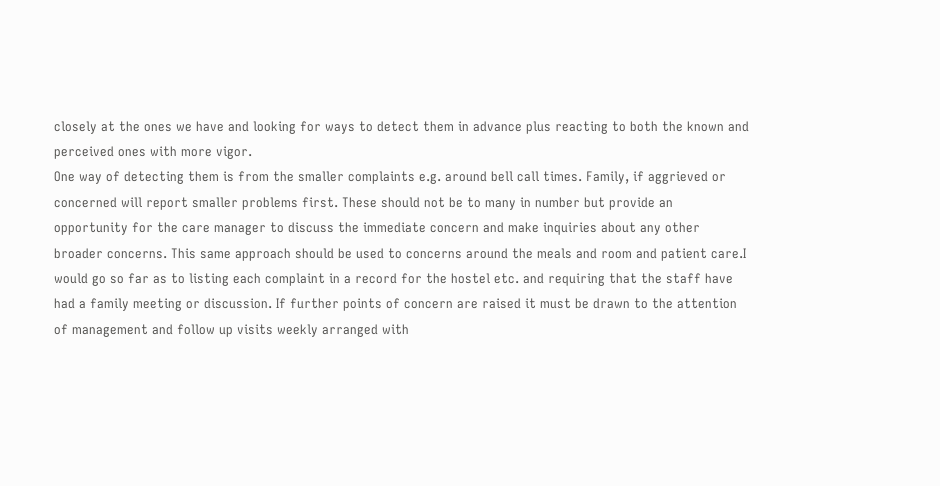closely at the ones we have and looking for ways to detect them in advance plus reacting to both the known and perceived ones with more vigor.
One way of detecting them is from the smaller complaints e.g. around bell call times. Family, if aggrieved or concerned will report smaller problems first. These should not be to many in number but provide an opportunity for the care manager to discuss the immediate concern and make inquiries about any other broader concerns. This same approach should be used to concerns around the meals and room and patient care.I would go so far as to listing each complaint in a record for the hostel etc. and requiring that the staff have had a family meeting or discussion. If further points of concern are raised it must be drawn to the attention of management and follow up visits weekly arranged with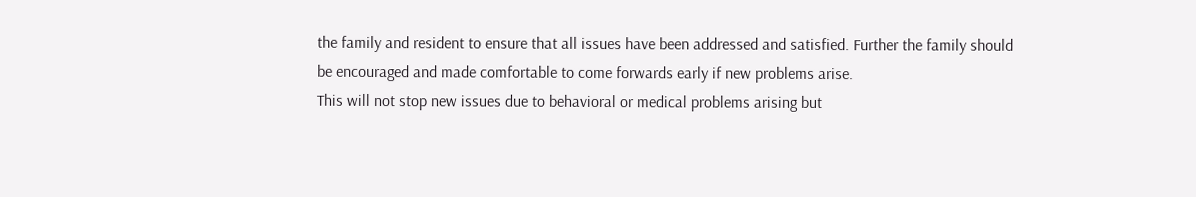the family and resident to ensure that all issues have been addressed and satisfied. Further the family should be encouraged and made comfortable to come forwards early if new problems arise.
This will not stop new issues due to behavioral or medical problems arising but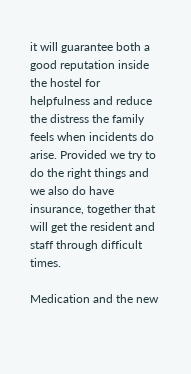it will guarantee both a good reputation inside the hostel for helpfulness and reduce the distress the family feels when incidents do arise. Provided we try to do the right things and we also do have insurance, together that will get the resident and staff through difficult times.

Medication and the new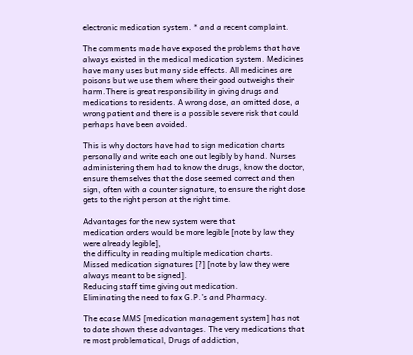electronic medication system. * and a recent complaint.

The comments made have exposed the problems that have always existed in the medical medication system. Medicines have many uses but many side effects. All medicines are poisons but we use them where their good outweighs their harm.There is great responsibility in giving drugs and medications to residents. A wrong dose, an omitted dose, a wrong patient and there is a possible severe risk that could perhaps have been avoided.

This is why doctors have had to sign medication charts personally and write each one out legibly by hand. Nurses administering them had to know the drugs, know the doctor, ensure themselves that the dose seemed correct and then sign, often with a counter signature, to ensure the right dose gets to the right person at the right time.

Advantages for the new system were that
medication orders would be more legible [note by law they were already legible],
the difficulty in reading multiple medication charts.
Missed medication signatures [?] [note by law they were always meant to be signed].
Reducing staff time giving out medication.
Eliminating the need to fax G.P.’s and Pharmacy.

The ecase MMS [medication management system] has not to date shown these advantages. The very medications that re most problematical, Drugs of addiction,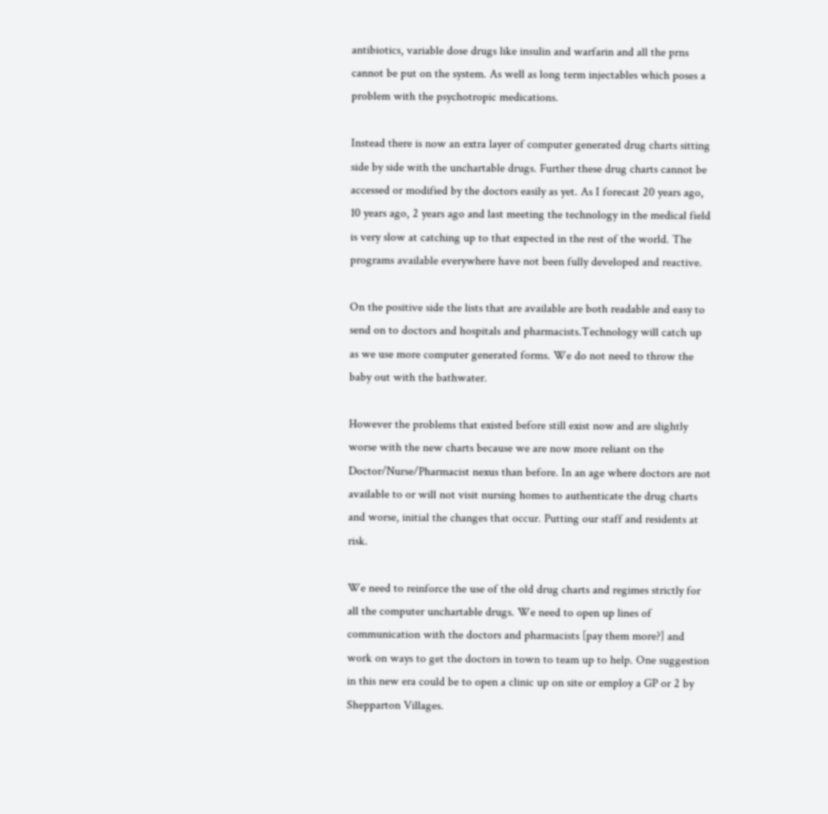antibiotics, variable dose drugs like insulin and warfarin and all the prns cannot be put on the system. As well as long term injectables which poses a problem with the psychotropic medications.

Instead there is now an extra layer of computer generated drug charts sitting side by side with the unchartable drugs. Further these drug charts cannot be accessed or modified by the doctors easily as yet. As I forecast 20 years ago, 10 years ago, 2 years ago and last meeting the technology in the medical field is very slow at catching up to that expected in the rest of the world. The programs available everywhere have not been fully developed and reactive.

On the positive side the lists that are available are both readable and easy to send on to doctors and hospitals and pharmacists.Technology will catch up as we use more computer generated forms. We do not need to throw the baby out with the bathwater.

However the problems that existed before still exist now and are slightly worse with the new charts because we are now more reliant on the Doctor/Nurse/Pharmacist nexus than before. In an age where doctors are not available to or will not visit nursing homes to authenticate the drug charts and worse, initial the changes that occur. Putting our staff and residents at risk.

We need to reinforce the use of the old drug charts and regimes strictly for all the computer unchartable drugs. We need to open up lines of communication with the doctors and pharmacists [pay them more?] and work on ways to get the doctors in town to team up to help. One suggestion in this new era could be to open a clinic up on site or employ a GP or 2 by Shepparton Villages.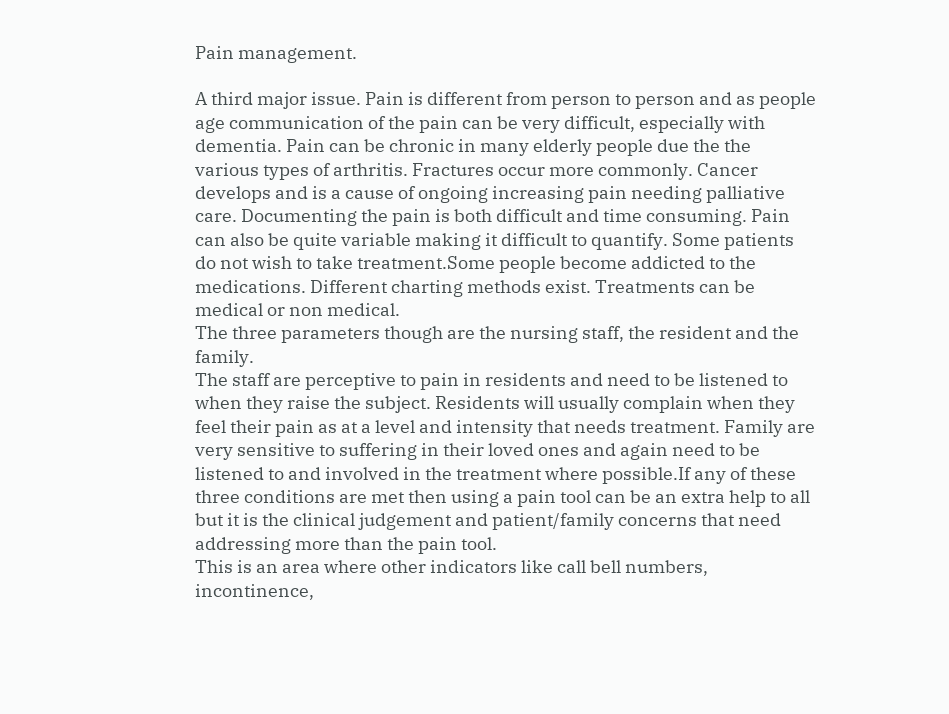Pain management.

A third major issue. Pain is different from person to person and as people age communication of the pain can be very difficult, especially with dementia. Pain can be chronic in many elderly people due the the various types of arthritis. Fractures occur more commonly. Cancer develops and is a cause of ongoing increasing pain needing palliative care. Documenting the pain is both difficult and time consuming. Pain can also be quite variable making it difficult to quantify. Some patients do not wish to take treatment.Some people become addicted to the medications. Different charting methods exist. Treatments can be medical or non medical.
The three parameters though are the nursing staff, the resident and the family.
The staff are perceptive to pain in residents and need to be listened to when they raise the subject. Residents will usually complain when they feel their pain as at a level and intensity that needs treatment. Family are very sensitive to suffering in their loved ones and again need to be listened to and involved in the treatment where possible.If any of these three conditions are met then using a pain tool can be an extra help to all but it is the clinical judgement and patient/family concerns that need addressing more than the pain tool.
This is an area where other indicators like call bell numbers, incontinence,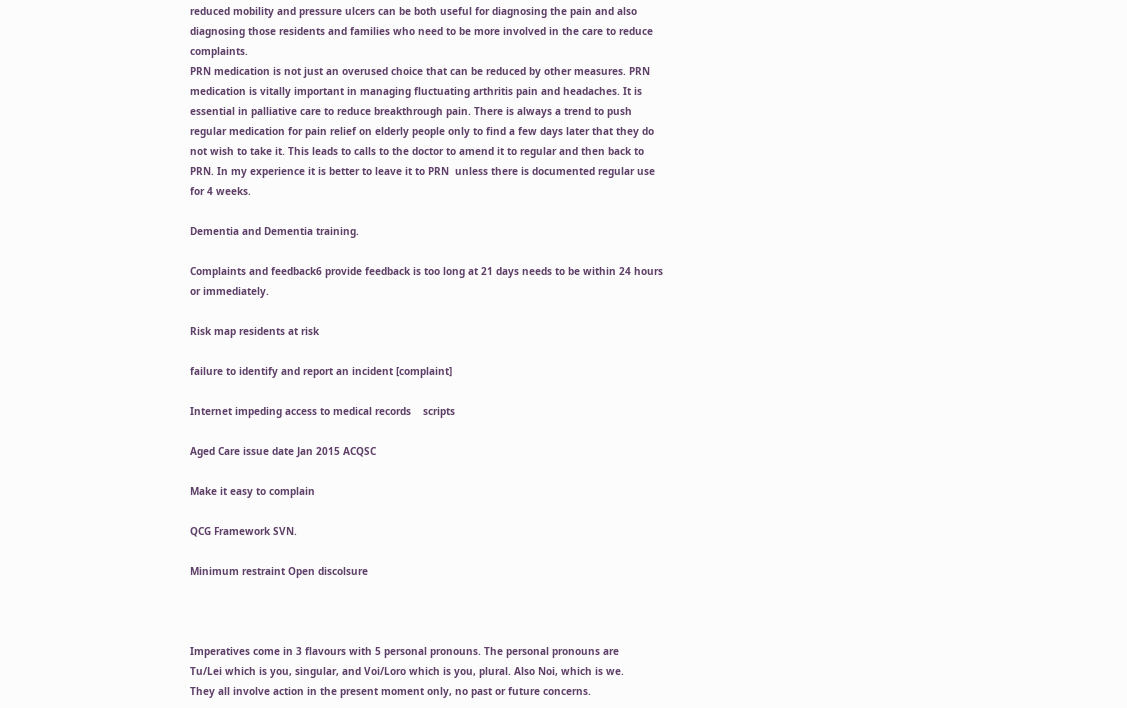reduced mobility and pressure ulcers can be both useful for diagnosing the pain and also diagnosing those residents and families who need to be more involved in the care to reduce complaints.
PRN medication is not just an overused choice that can be reduced by other measures. PRN medication is vitally important in managing fluctuating arthritis pain and headaches. It is essential in palliative care to reduce breakthrough pain. There is always a trend to push regular medication for pain relief on elderly people only to find a few days later that they do not wish to take it. This leads to calls to the doctor to amend it to regular and then back to PRN. In my experience it is better to leave it to PRN  unless there is documented regular use for 4 weeks.

Dementia and Dementia training.

Complaints and feedback6 provide feedback is too long at 21 days needs to be within 24 hours or immediately.

Risk map residents at risk

failure to identify and report an incident [complaint]

Internet impeding access to medical records    scripts

Aged Care issue date Jan 2015 ACQSC

Make it easy to complain

QCG Framework SVN.

Minimum restraint Open discolsure



Imperatives come in 3 flavours with 5 personal pronouns. The personal pronouns are
Tu/Lei which is you, singular, and Voi/Loro which is you, plural. Also Noi, which is we.
They all involve action in the present moment only, no past or future concerns.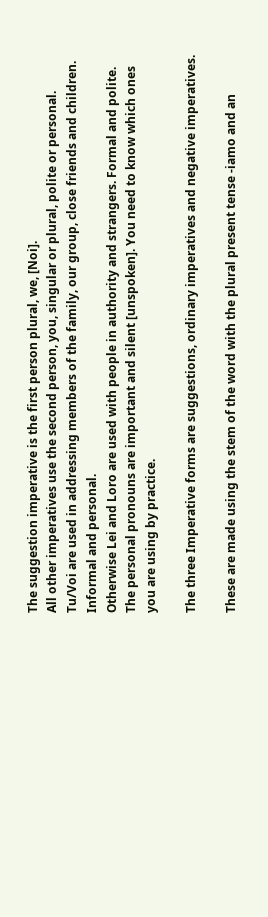The suggestion imperative is the first person plural, we, [Noi].
All other imperatives use the second person, you, singular or plural, polite or personal.
Tu/Voi are used in addressing members of the family, our group, close friends and children. Informal and personal.
Otherwise Lei and Loro are used with people in authority and strangers. Formal and polite.
The personal pronouns are important and silent [unspoken]. You need to know which ones you are using by practice.

The three Imperative forms are suggestions, ordinary imperatives and negative imperatives.

These are made using the stem of the word with the plural present tense -iamo and an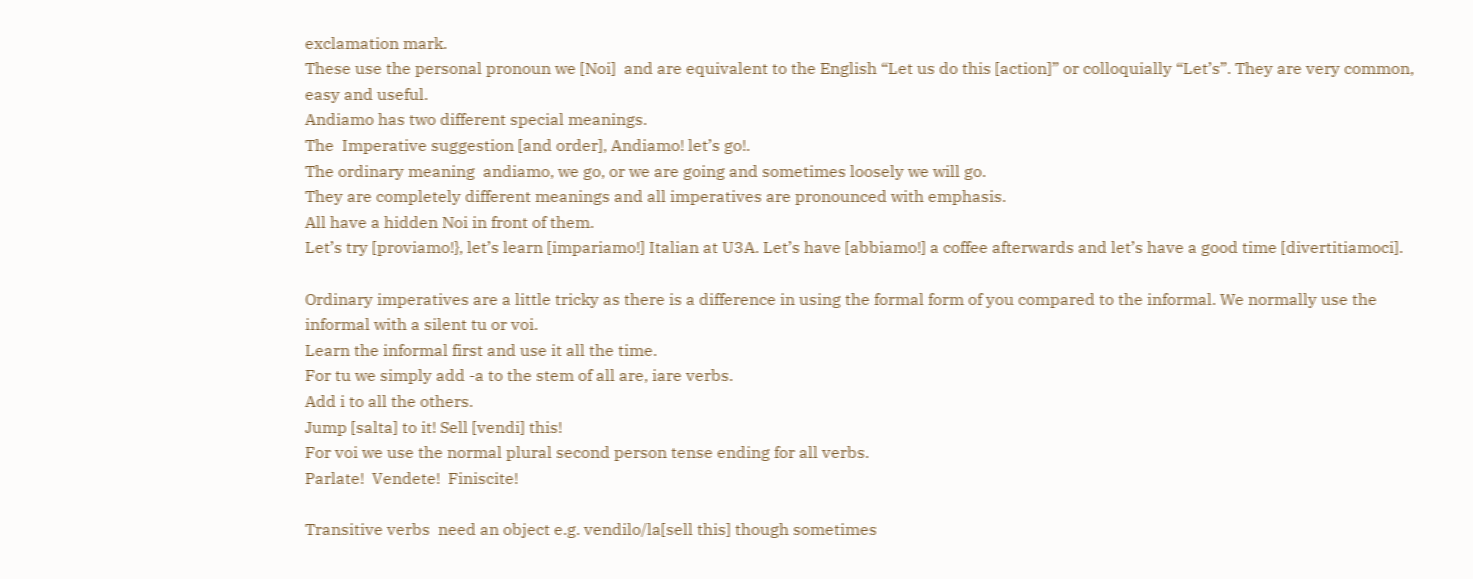exclamation mark.
These use the personal pronoun we [Noi]  and are equivalent to the English “Let us do this [action]” or colloquially “Let’s”. They are very common, easy and useful.
Andiamo has two different special meanings.
The  Imperative suggestion [and order], Andiamo! let’s go!.
The ordinary meaning  andiamo, we go, or we are going and sometimes loosely we will go.
They are completely different meanings and all imperatives are pronounced with emphasis.
All have a hidden Noi in front of them.
Let’s try [proviamo!}, let’s learn [impariamo!] Italian at U3A. Let’s have [abbiamo!] a coffee afterwards and let’s have a good time [divertitiamoci].

Ordinary imperatives are a little tricky as there is a difference in using the formal form of you compared to the informal. We normally use the informal with a silent tu or voi.
Learn the informal first and use it all the time.
For tu we simply add -a to the stem of all are, iare verbs.
Add i to all the others.
Jump [salta] to it! Sell [vendi] this!
For voi we use the normal plural second person tense ending for all verbs.
Parlate!  Vendete!  Finiscite!

Transitive verbs  need an object e.g. vendilo/la[sell this] though sometimes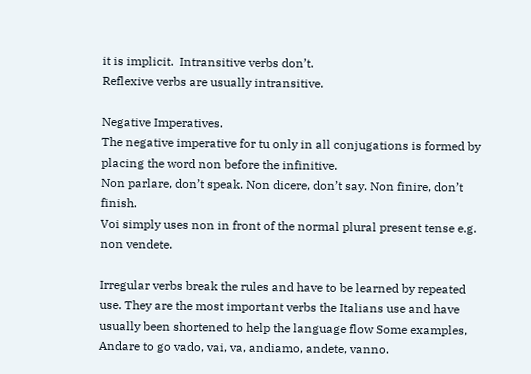it is implicit.  Intransitive verbs don’t.
Reflexive verbs are usually intransitive.

Negative Imperatives.
The negative imperative for tu only in all conjugations is formed by placing the word non before the infinitive.
Non parlare, don’t speak. Non dicere, don’t say. Non finire, don’t finish.
Voi simply uses non in front of the normal plural present tense e.g. non vendete.

Irregular verbs break the rules and have to be learned by repeated use. They are the most important verbs the Italians use and have usually been shortened to help the language flow Some examples,
Andare to go vado, vai, va, andiamo, andete, vanno.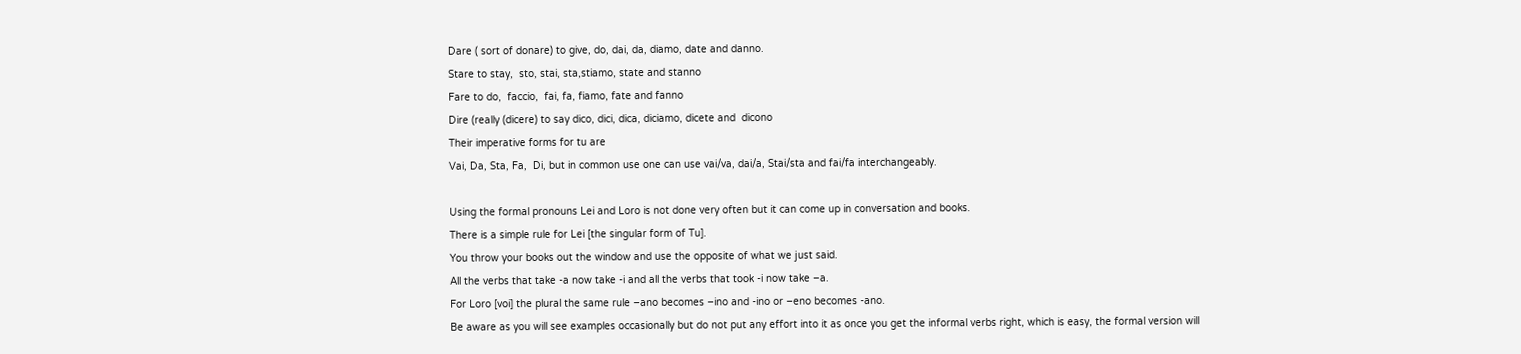Dare ( sort of donare) to give, do, dai, da, diamo, date and danno.
Stare to stay,  sto, stai, sta,stiamo, state and stanno
Fare to do,  faccio,  fai, fa, fiamo, fate and fanno
Dire (really (dicere) to say dico, dici, dica, diciamo, dicete and  dicono
Their imperative forms for tu are
Vai, Da, Sta, Fa,  Di, but in common use one can use vai/va, dai/a, Stai/sta and fai/fa interchangeably.

Using the formal pronouns Lei and Loro is not done very often but it can come up in conversation and books.
There is a simple rule for Lei [the singular form of Tu].
You throw your books out the window and use the opposite of what we just said.
All the verbs that take -a now take -i and all the verbs that took -i now take –a.
For Loro [voi] the plural the same rule –ano becomes –ino and -ino or –eno becomes -ano.
Be aware as you will see examples occasionally but do not put any effort into it as once you get the informal verbs right, which is easy, the formal version will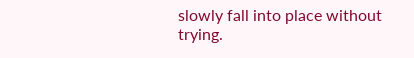slowly fall into place without trying.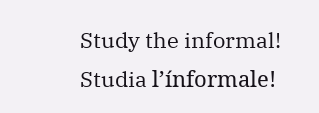Study the informal!  Studia l’ínformale!